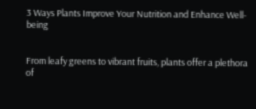3 Ways Plants Improve Your Nutrition and Enhance Well-being


From leafy greens to vibrant fruits, plants offer a plethora of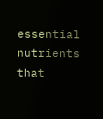essential nutrients that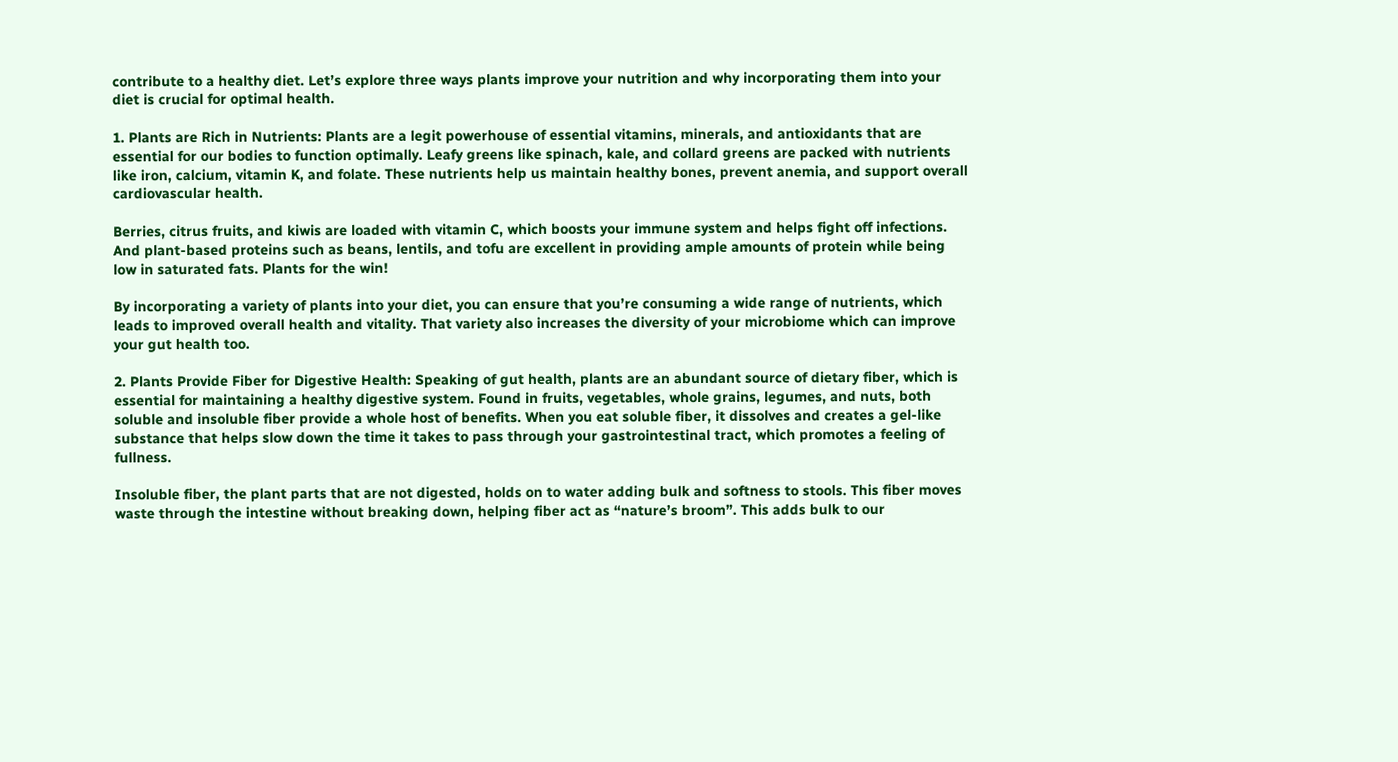contribute to a healthy diet. Let’s explore three ways plants improve your nutrition and why incorporating them into your diet is crucial for optimal health.

1. Plants are Rich in Nutrients: Plants are a legit powerhouse of essential vitamins, minerals, and antioxidants that are essential for our bodies to function optimally. Leafy greens like spinach, kale, and collard greens are packed with nutrients like iron, calcium, vitamin K, and folate. These nutrients help us maintain healthy bones, prevent anemia, and support overall cardiovascular health.

Berries, citrus fruits, and kiwis are loaded with vitamin C, which boosts your immune system and helps fight off infections. And plant-based proteins such as beans, lentils, and tofu are excellent in providing ample amounts of protein while being low in saturated fats. Plants for the win!

By incorporating a variety of plants into your diet, you can ensure that you’re consuming a wide range of nutrients, which leads to improved overall health and vitality. That variety also increases the diversity of your microbiome which can improve your gut health too.

2. Plants Provide Fiber for Digestive Health: Speaking of gut health, plants are an abundant source of dietary fiber, which is essential for maintaining a healthy digestive system. Found in fruits, vegetables, whole grains, legumes, and nuts, both soluble and insoluble fiber provide a whole host of benefits. When you eat soluble fiber, it dissolves and creates a gel-like substance that helps slow down the time it takes to pass through your gastrointestinal tract, which promotes a feeling of fullness.

Insoluble fiber, the plant parts that are not digested, holds on to water adding bulk and softness to stools. This fiber moves waste through the intestine without breaking down, helping fiber act as “nature’s broom”. This adds bulk to our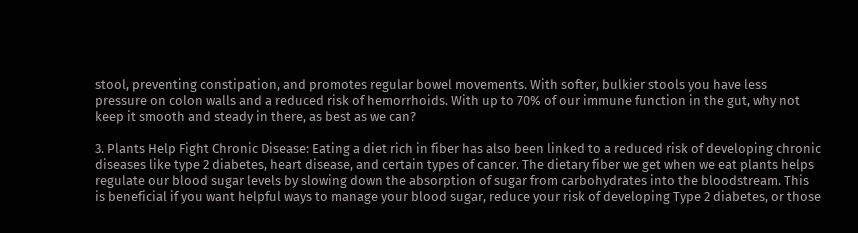stool, preventing constipation, and promotes regular bowel movements. With softer, bulkier stools you have less pressure on colon walls and a reduced risk of hemorrhoids. With up to 70% of our immune function in the gut, why not keep it smooth and steady in there, as best as we can?

3. Plants Help Fight Chronic Disease: Eating a diet rich in fiber has also been linked to a reduced risk of developing chronic diseases like type 2 diabetes, heart disease, and certain types of cancer. The dietary fiber we get when we eat plants helps regulate our blood sugar levels by slowing down the absorption of sugar from carbohydrates into the bloodstream. This is beneficial if you want helpful ways to manage your blood sugar, reduce your risk of developing Type 2 diabetes, or those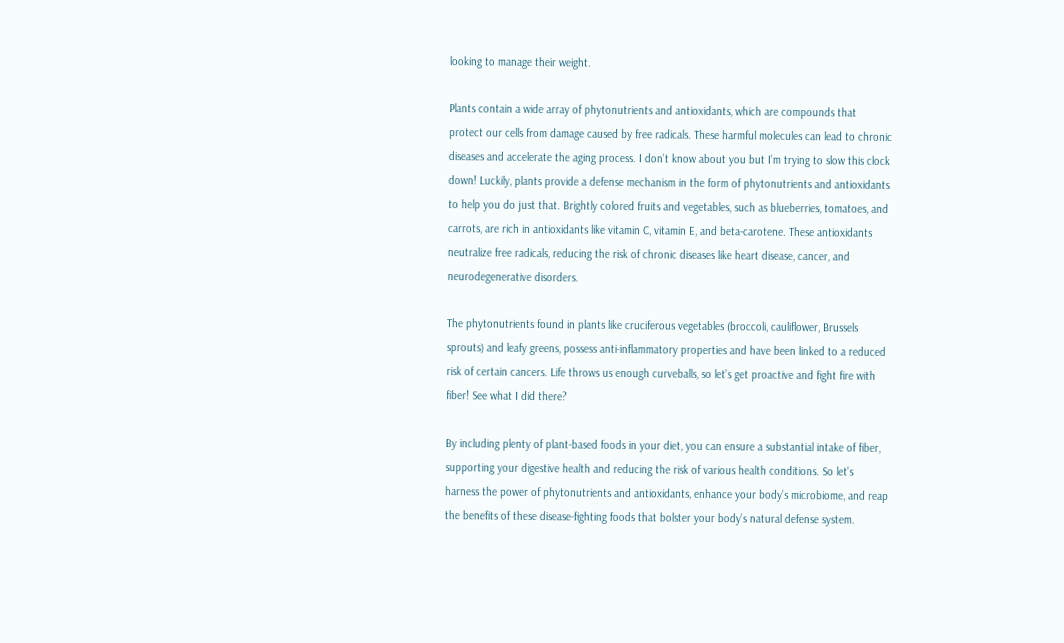looking to manage their weight.

Plants contain a wide array of phytonutrients and antioxidants, which are compounds that protect our cells from damage caused by free radicals. These harmful molecules can lead to chronic diseases and accelerate the aging process. I don’t know about you but I’m trying to slow this clock down! Luckily, plants provide a defense mechanism in the form of phytonutrients and antioxidants to help you do just that. Brightly colored fruits and vegetables, such as blueberries, tomatoes, and carrots, are rich in antioxidants like vitamin C, vitamin E, and beta-carotene. These antioxidants neutralize free radicals, reducing the risk of chronic diseases like heart disease, cancer, and neurodegenerative disorders.

The phytonutrients found in plants like cruciferous vegetables (broccoli, cauliflower, Brussels sprouts) and leafy greens, possess anti-inflammatory properties and have been linked to a reduced risk of certain cancers. Life throws us enough curveballs, so let’s get proactive and fight fire with fiber! See what I did there?

By including plenty of plant-based foods in your diet, you can ensure a substantial intake of fiber, supporting your digestive health and reducing the risk of various health conditions. So let’s harness the power of phytonutrients and antioxidants, enhance your body’s microbiome, and reap the benefits of these disease-fighting foods that bolster your body’s natural defense system.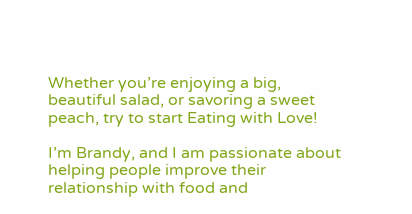Whether you’re enjoying a big, beautiful salad, or savoring a sweet peach, try to start Eating with Love!

I’m Brandy, and I am passionate about helping people improve their relationship with food and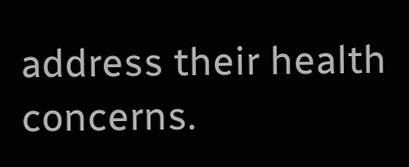address their health concerns.